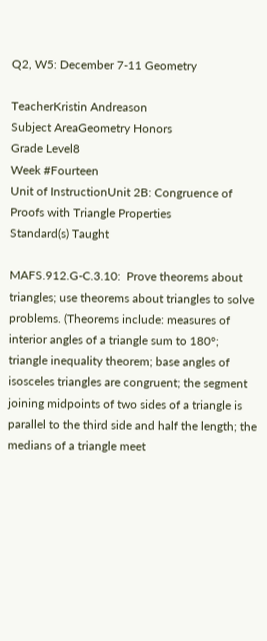Q2, W5: December 7-11 Geometry

TeacherKristin Andreason
Subject AreaGeometry Honors
Grade Level8
Week #Fourteen
Unit of InstructionUnit 2B: Congruence of Proofs with Triangle Properties
Standard(s) Taught

MAFS.912.G-C.3.10:  Prove theorems about triangles; use theorems about triangles to solve problems. (Theorems include: measures of interior angles of a triangle sum to 180°; triangle inequality theorem; base angles of isosceles triangles are congruent; the segment joining midpoints of two sides of a triangle is parallel to the third side and half the length; the medians of a triangle meet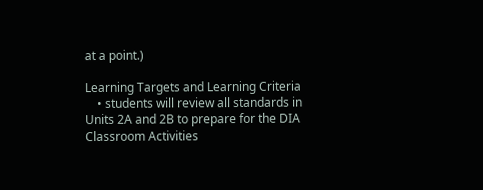at a point.)

Learning Targets and Learning Criteria
    • students will review all standards in Units 2A and 2B to prepare for the DIA
Classroom Activities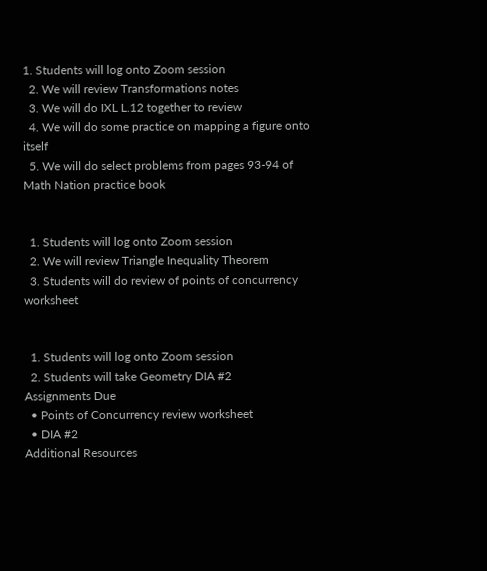1. Students will log onto Zoom session
  2. We will review Transformations notes
  3. We will do IXL L.12 together to review
  4. We will do some practice on mapping a figure onto itself
  5. We will do select problems from pages 93-94 of Math Nation practice book


  1. Students will log onto Zoom session
  2. We will review Triangle Inequality Theorem
  3. Students will do review of points of concurrency worksheet


  1. Students will log onto Zoom session
  2. Students will take Geometry DIA #2
Assignments Due
  • Points of Concurrency review worksheet
  • DIA #2
Additional Resources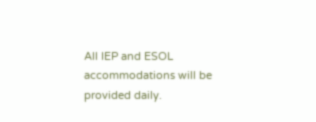All IEP and ESOL accommodations will be provided daily.